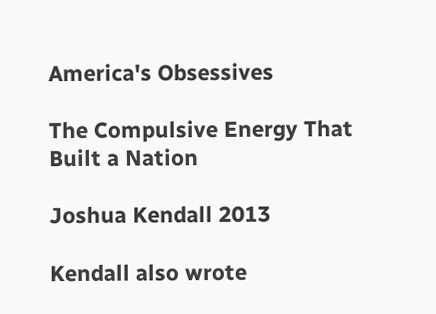America's Obsessives

The Compulsive Energy That Built a Nation

Joshua Kendall 2013

Kendall also wrote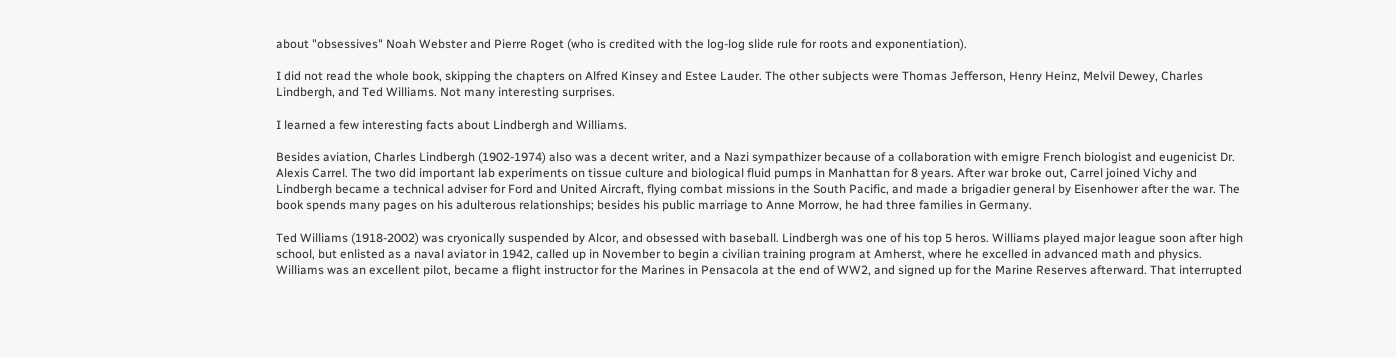about "obsessives" Noah Webster and Pierre Roget (who is credited with the log-log slide rule for roots and exponentiation).

I did not read the whole book, skipping the chapters on Alfred Kinsey and Estee Lauder. The other subjects were Thomas Jefferson, Henry Heinz, Melvil Dewey, Charles Lindbergh, and Ted Williams. Not many interesting surprises.

I learned a few interesting facts about Lindbergh and Williams.

Besides aviation, Charles Lindbergh (1902-1974) also was a decent writer, and a Nazi sympathizer because of a collaboration with emigre French biologist and eugenicist Dr. Alexis Carrel. The two did important lab experiments on tissue culture and biological fluid pumps in Manhattan for 8 years. After war broke out, Carrel joined Vichy and Lindbergh became a technical adviser for Ford and United Aircraft, flying combat missions in the South Pacific, and made a brigadier general by Eisenhower after the war. The book spends many pages on his adulterous relationships; besides his public marriage to Anne Morrow, he had three families in Germany.

Ted Williams (1918-2002) was cryonically suspended by Alcor, and obsessed with baseball. Lindbergh was one of his top 5 heros. Williams played major league soon after high school, but enlisted as a naval aviator in 1942, called up in November to begin a civilian training program at Amherst, where he excelled in advanced math and physics. Williams was an excellent pilot, became a flight instructor for the Marines in Pensacola at the end of WW2, and signed up for the Marine Reserves afterward. That interrupted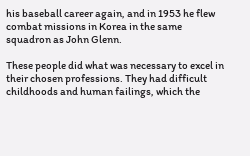his baseball career again, and in 1953 he flew combat missions in Korea in the same squadron as John Glenn.

These people did what was necessary to excel in their chosen professions. They had difficult childhoods and human failings, which the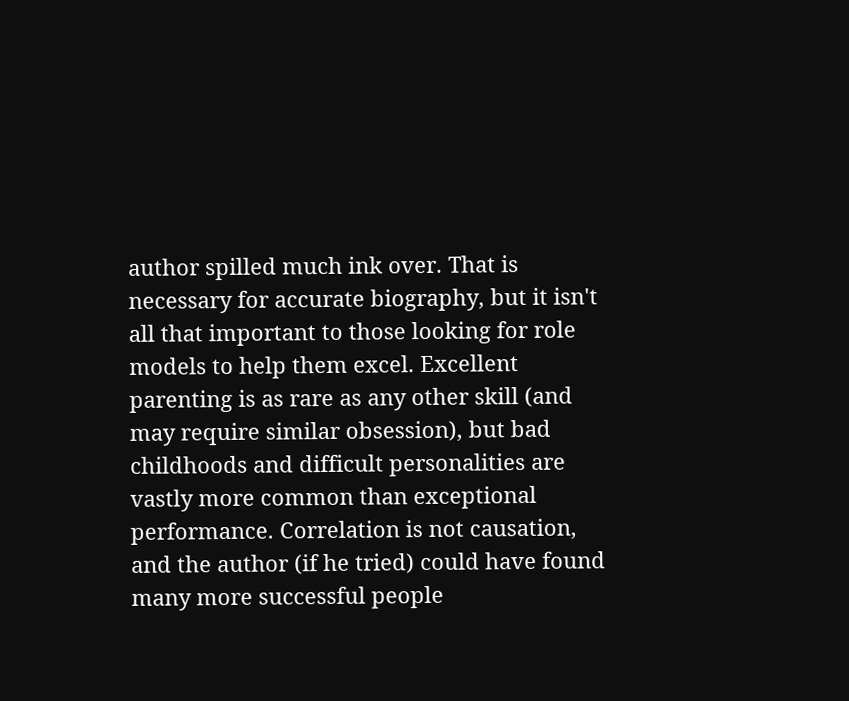author spilled much ink over. That is necessary for accurate biography, but it isn't all that important to those looking for role models to help them excel. Excellent parenting is as rare as any other skill (and may require similar obsession), but bad childhoods and difficult personalities are vastly more common than exceptional performance. Correlation is not causation, and the author (if he tried) could have found many more successful people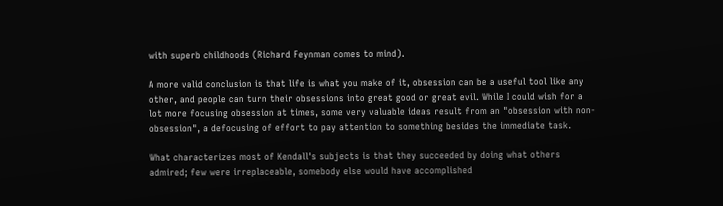with superb childhoods (Richard Feynman comes to mind).

A more valid conclusion is that life is what you make of it, obsession can be a useful tool like any other, and people can turn their obsessions into great good or great evil. While I could wish for a lot more focusing obsession at times, some very valuable ideas result from an "obsession with non-obsession", a defocusing of effort to pay attention to something besides the immediate task.

What characterizes most of Kendall's subjects is that they succeeded by doing what others admired; few were irreplaceable, somebody else would have accomplished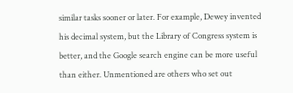similar tasks sooner or later. For example, Dewey invented his decimal system, but the Library of Congress system is better, and the Google search engine can be more useful than either. Unmentioned are others who set out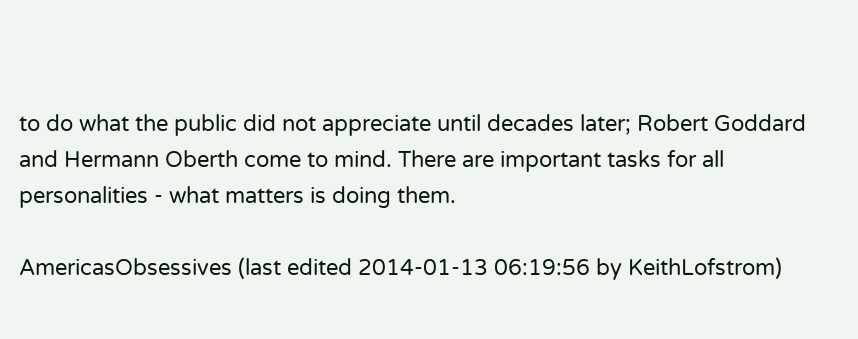to do what the public did not appreciate until decades later; Robert Goddard and Hermann Oberth come to mind. There are important tasks for all personalities - what matters is doing them.

AmericasObsessives (last edited 2014-01-13 06:19:56 by KeithLofstrom)